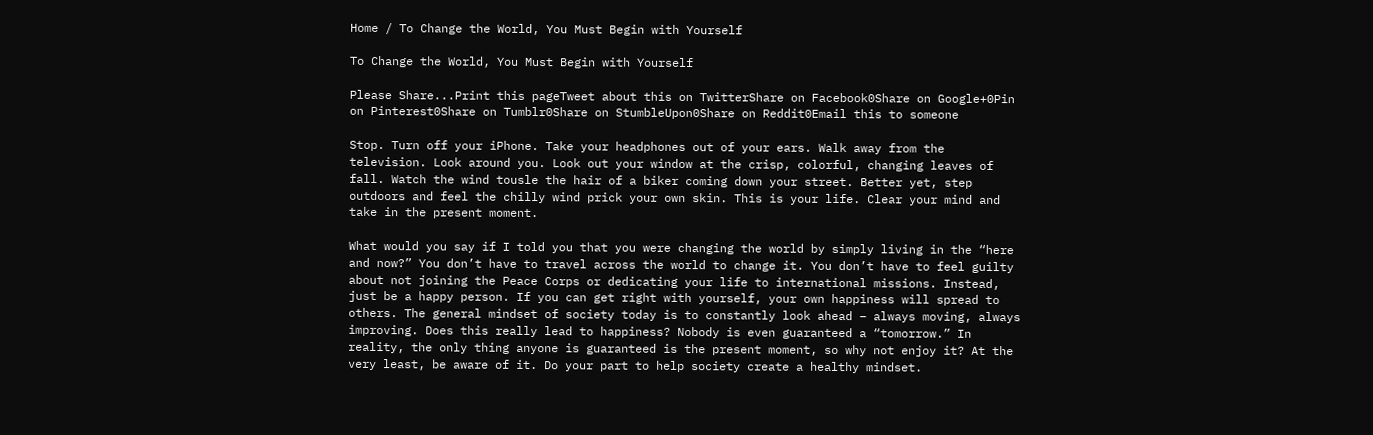Home / To Change the World, You Must Begin with Yourself

To Change the World, You Must Begin with Yourself

Please Share...Print this pageTweet about this on TwitterShare on Facebook0Share on Google+0Pin on Pinterest0Share on Tumblr0Share on StumbleUpon0Share on Reddit0Email this to someone

Stop. Turn off your iPhone. Take your headphones out of your ears. Walk away from the television. Look around you. Look out your window at the crisp, colorful, changing leaves of fall. Watch the wind tousle the hair of a biker coming down your street. Better yet, step outdoors and feel the chilly wind prick your own skin. This is your life. Clear your mind and take in the present moment.

What would you say if I told you that you were changing the world by simply living in the “here and now?” You don’t have to travel across the world to change it. You don’t have to feel guilty about not joining the Peace Corps or dedicating your life to international missions. Instead, just be a happy person. If you can get right with yourself, your own happiness will spread to others. The general mindset of society today is to constantly look ahead – always moving, always improving. Does this really lead to happiness? Nobody is even guaranteed a “tomorrow.” In reality, the only thing anyone is guaranteed is the present moment, so why not enjoy it? At the very least, be aware of it. Do your part to help society create a healthy mindset.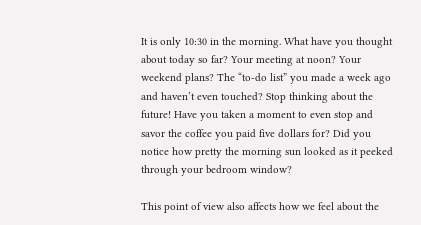It is only 10:30 in the morning. What have you thought about today so far? Your meeting at noon? Your weekend plans? The “to-do list” you made a week ago and haven’t even touched? Stop thinking about the future! Have you taken a moment to even stop and savor the coffee you paid five dollars for? Did you notice how pretty the morning sun looked as it peeked through your bedroom window?

This point of view also affects how we feel about the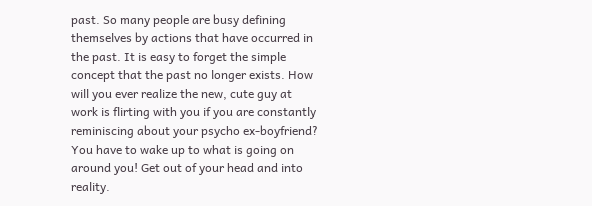past. So many people are busy defining themselves by actions that have occurred in the past. It is easy to forget the simple concept that the past no longer exists. How will you ever realize the new, cute guy at work is flirting with you if you are constantly reminiscing about your psycho ex-boyfriend? You have to wake up to what is going on around you! Get out of your head and into reality.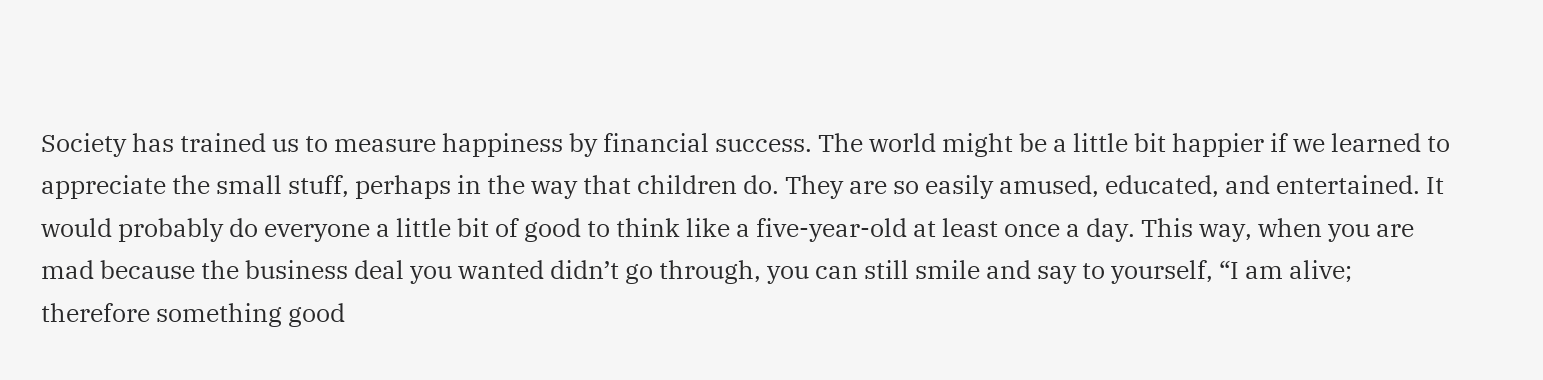Society has trained us to measure happiness by financial success. The world might be a little bit happier if we learned to appreciate the small stuff, perhaps in the way that children do. They are so easily amused, educated, and entertained. It would probably do everyone a little bit of good to think like a five-year-old at least once a day. This way, when you are mad because the business deal you wanted didn’t go through, you can still smile and say to yourself, “I am alive; therefore something good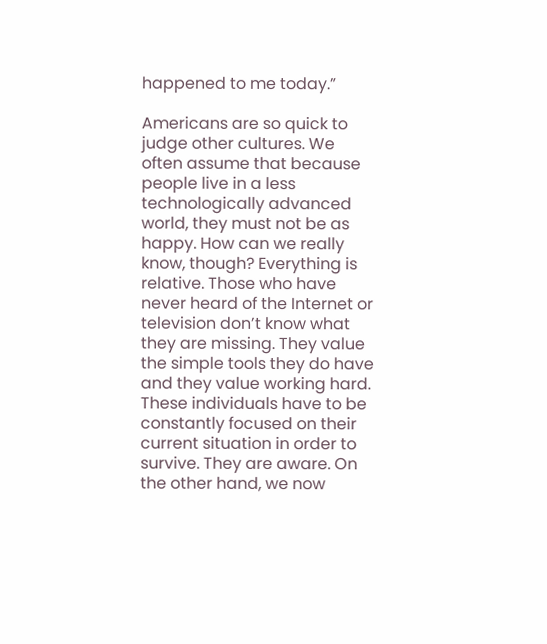happened to me today.”

Americans are so quick to judge other cultures. We often assume that because people live in a less technologically advanced world, they must not be as happy. How can we really know, though? Everything is relative. Those who have never heard of the Internet or television don’t know what they are missing. They value the simple tools they do have and they value working hard. These individuals have to be constantly focused on their current situation in order to survive. They are aware. On the other hand, we now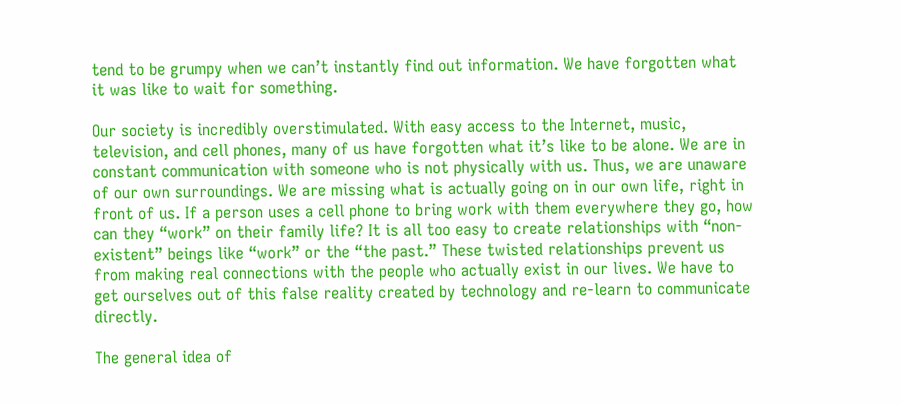tend to be grumpy when we can’t instantly find out information. We have forgotten what it was like to wait for something.

Our society is incredibly overstimulated. With easy access to the Internet, music, television, and cell phones, many of us have forgotten what it’s like to be alone. We are in constant communication with someone who is not physically with us. Thus, we are unaware of our own surroundings. We are missing what is actually going on in our own life, right in front of us. If a person uses a cell phone to bring work with them everywhere they go, how can they “work” on their family life? It is all too easy to create relationships with “non-existent” beings like “work” or the “the past.” These twisted relationships prevent us from making real connections with the people who actually exist in our lives. We have to get ourselves out of this false reality created by technology and re-learn to communicate directly.

The general idea of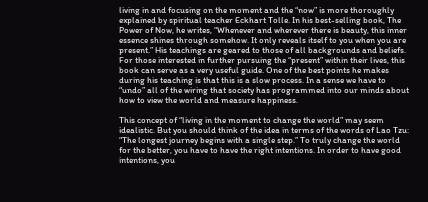living in and focusing on the moment and the “now” is more thoroughly explained by spiritual teacher Eckhart Tolle. In his best-selling book, The Power of Now, he writes, “Whenever and wherever there is beauty, this inner essence shines through somehow. It only reveals itself to you when you are present.” His teachings are geared to those of all backgrounds and beliefs. For those interested in further pursuing the “present” within their lives, this book can serve as a very useful guide. One of the best points he makes during his teaching is that this is a slow process. In a sense we have to “undo” all of the wiring that society has programmed into our minds about how to view the world and measure happiness.

This concept of “living in the moment to change the world” may seem idealistic. But you should think of the idea in terms of the words of Lao Tzu: “The longest journey begins with a single step.” To truly change the world for the better, you have to have the right intentions. In order to have good intentions, you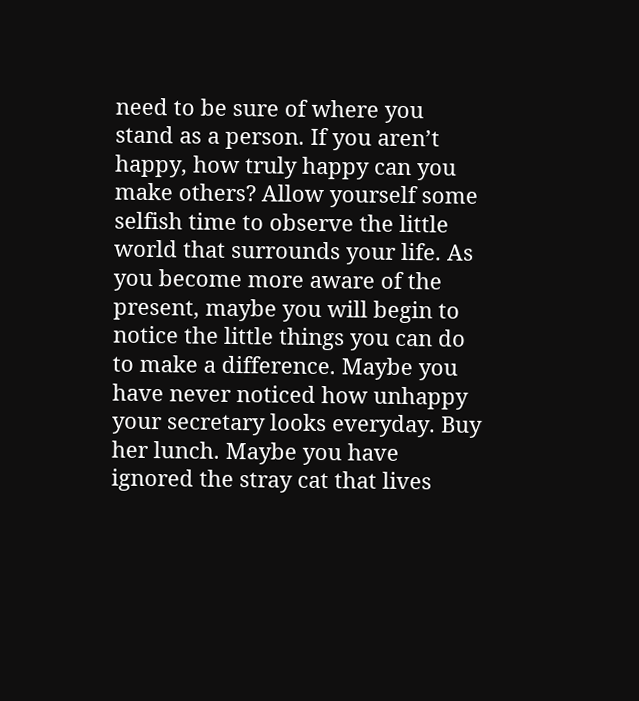need to be sure of where you stand as a person. If you aren’t happy, how truly happy can you make others? Allow yourself some selfish time to observe the little world that surrounds your life. As you become more aware of the present, maybe you will begin to notice the little things you can do to make a difference. Maybe you have never noticed how unhappy your secretary looks everyday. Buy her lunch. Maybe you have ignored the stray cat that lives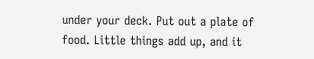under your deck. Put out a plate of food. Little things add up, and it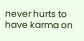never hurts to have karma on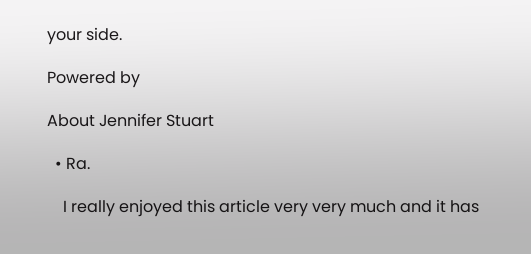your side.

Powered by

About Jennifer Stuart

  • Ra.

    I really enjoyed this article very very much and it has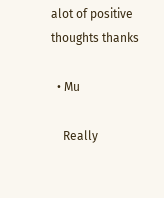alot of positive thoughts thanks

  • Mu

    Really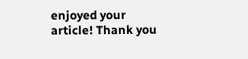enjoyed your article! Thank you